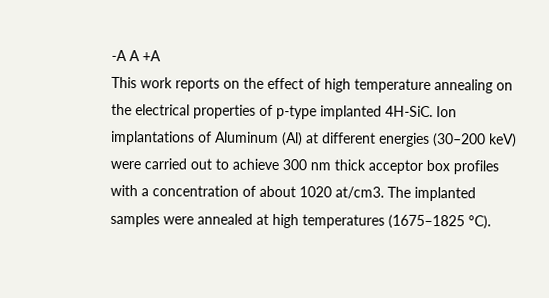-A A +A
This work reports on the effect of high temperature annealing on the electrical properties of p-type implanted 4H-SiC. Ion implantations of Aluminum (Al) at different energies (30–200 keV) were carried out to achieve 300 nm thick acceptor box profiles with a concentration of about 1020 at/cm3. The implanted samples were annealed at high temperatures (1675–1825 °C).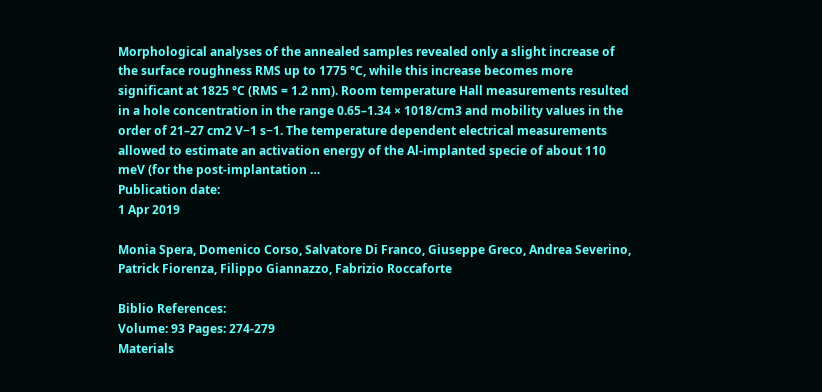Morphological analyses of the annealed samples revealed only a slight increase of the surface roughness RMS up to 1775 °C, while this increase becomes more significant at 1825 °C (RMS = 1.2 nm). Room temperature Hall measurements resulted in a hole concentration in the range 0.65–1.34 × 1018/cm3 and mobility values in the order of 21–27 cm2 V−1 s−1. The temperature dependent electrical measurements allowed to estimate an activation energy of the Al-implanted specie of about 110 meV (for the post-implantation …
Publication date:
1 Apr 2019

Monia Spera, Domenico Corso, Salvatore Di Franco, Giuseppe Greco, Andrea Severino, Patrick Fiorenza, Filippo Giannazzo, Fabrizio Roccaforte

Biblio References:
Volume: 93 Pages: 274-279
Materials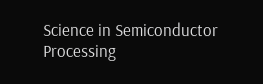Science in Semiconductor Processing